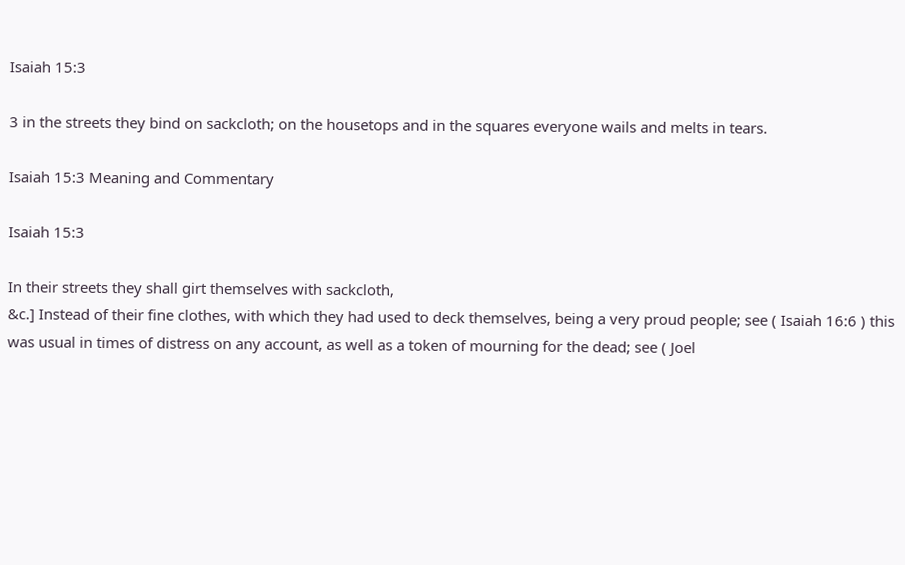Isaiah 15:3

3 in the streets they bind on sackcloth; on the housetops and in the squares everyone wails and melts in tears.

Isaiah 15:3 Meaning and Commentary

Isaiah 15:3

In their streets they shall girt themselves with sackcloth,
&c.] Instead of their fine clothes, with which they had used to deck themselves, being a very proud people; see ( Isaiah 16:6 ) this was usual in times of distress on any account, as well as a token of mourning for the dead; see ( Joel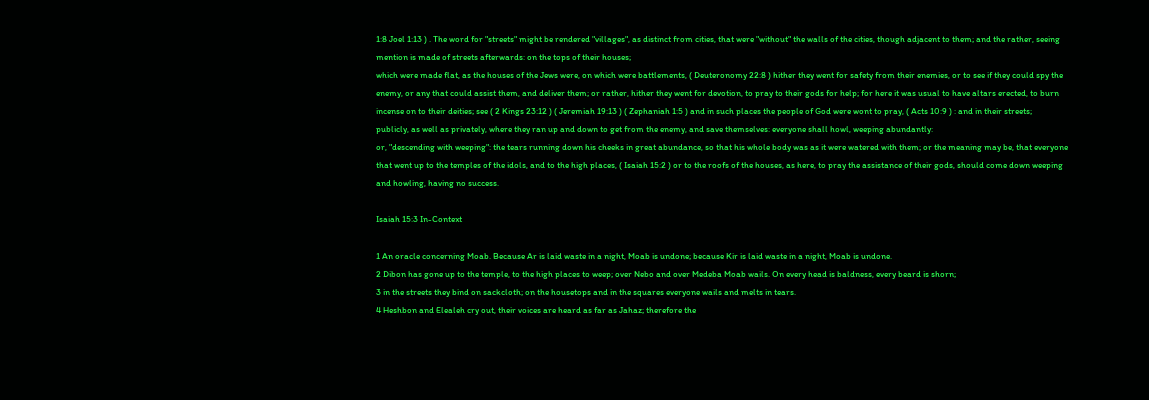1:8 Joel 1:13 ) . The word for "streets" might be rendered "villages", as distinct from cities, that were "without" the walls of the cities, though adjacent to them; and the rather, seeing mention is made of streets afterwards: on the tops of their houses;
which were made flat, as the houses of the Jews were, on which were battlements, ( Deuteronomy 22:8 ) hither they went for safety from their enemies, or to see if they could spy the enemy, or any that could assist them, and deliver them; or rather, hither they went for devotion, to pray to their gods for help; for here it was usual to have altars erected, to burn incense on to their deities; see ( 2 Kings 23:12 ) ( Jeremiah 19:13 ) ( Zephaniah 1:5 ) and in such places the people of God were wont to pray, ( Acts 10:9 ) : and in their streets;
publicly, as well as privately, where they ran up and down to get from the enemy, and save themselves: everyone shall howl, weeping abundantly:
or, "descending with weeping": the tears running down his cheeks in great abundance, so that his whole body was as it were watered with them; or the meaning may be, that everyone that went up to the temples of the idols, and to the high places, ( Isaiah 15:2 ) or to the roofs of the houses, as here, to pray the assistance of their gods, should come down weeping and howling, having no success.

Isaiah 15:3 In-Context

1 An oracle concerning Moab. Because Ar is laid waste in a night, Moab is undone; because Kir is laid waste in a night, Moab is undone.
2 Dibon has gone up to the temple, to the high places to weep; over Nebo and over Medeba Moab wails. On every head is baldness, every beard is shorn;
3 in the streets they bind on sackcloth; on the housetops and in the squares everyone wails and melts in tears.
4 Heshbon and Elealeh cry out, their voices are heard as far as Jahaz; therefore the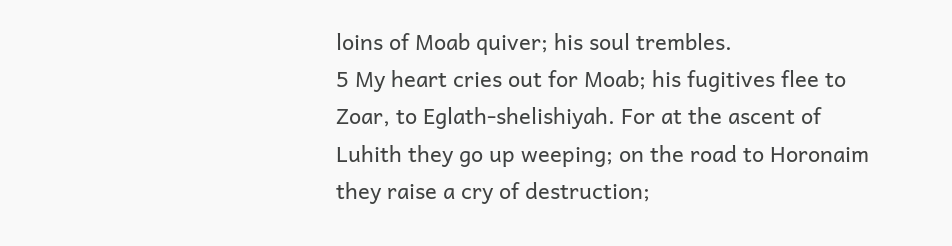loins of Moab quiver; his soul trembles.
5 My heart cries out for Moab; his fugitives flee to Zoar, to Eglath-shelishiyah. For at the ascent of Luhith they go up weeping; on the road to Horonaim they raise a cry of destruction;